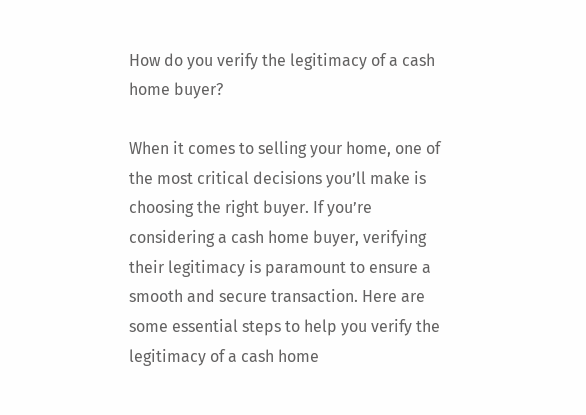How do you verify the legitimacy of a cash home buyer?

When it comes to selling your home, one of the most critical decisions you’ll make is choosing the right buyer. If you’re considering a cash home buyer, verifying their legitimacy is paramount to ensure a smooth and secure transaction. Here are some essential steps to help you verify the legitimacy of a cash home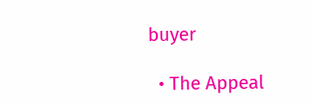buyer

  • The Appeal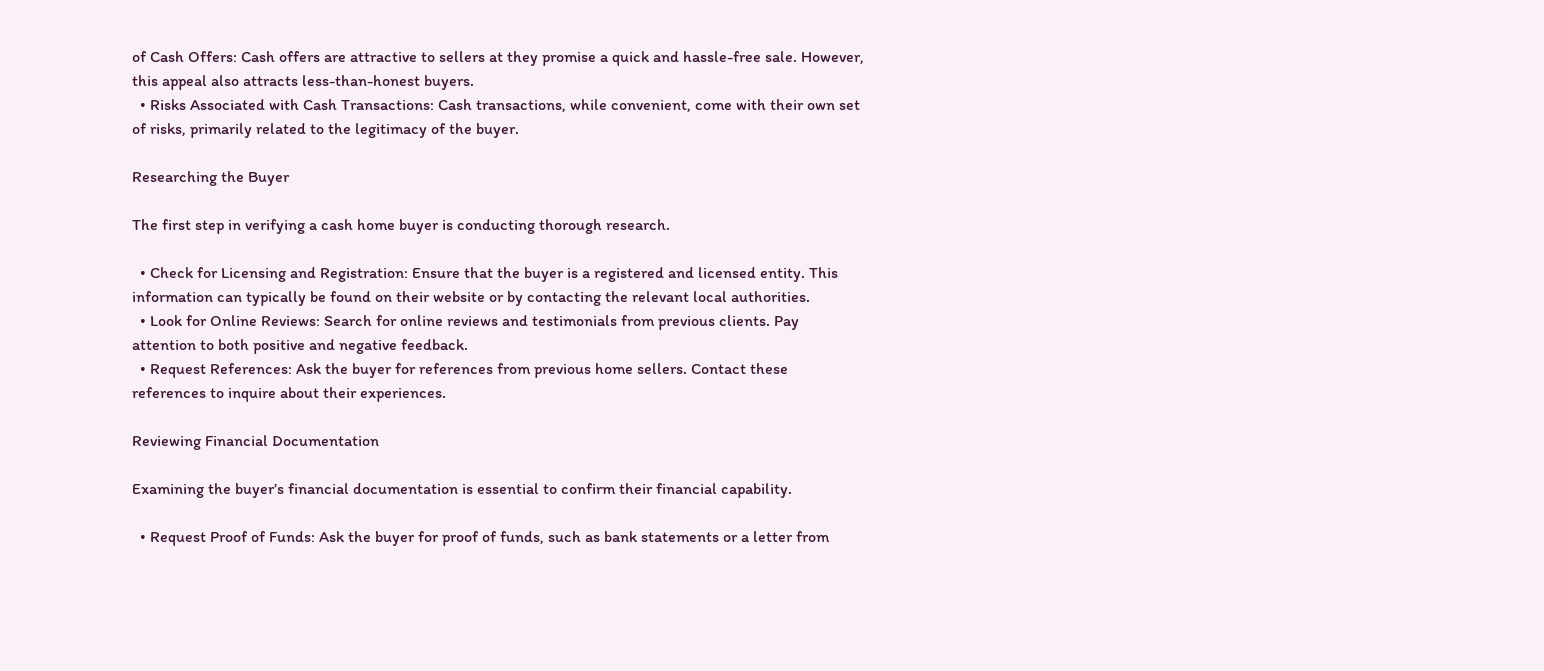of Cash Offers: Cash offers are attractive to sellers at they promise a quick and hassle-free sale. However, this appeal also attracts less-than-honest buyers.
  • Risks Associated with Cash Transactions: Cash transactions, while convenient, come with their own set of risks, primarily related to the legitimacy of the buyer.

Researching the Buyer

The first step in verifying a cash home buyer is conducting thorough research.

  • Check for Licensing and Registration: Ensure that the buyer is a registered and licensed entity. This information can typically be found on their website or by contacting the relevant local authorities.
  • Look for Online Reviews: Search for online reviews and testimonials from previous clients. Pay attention to both positive and negative feedback.
  • Request References: Ask the buyer for references from previous home sellers. Contact these references to inquire about their experiences.

Reviewing Financial Documentation

Examining the buyer’s financial documentation is essential to confirm their financial capability.

  • Request Proof of Funds: Ask the buyer for proof of funds, such as bank statements or a letter from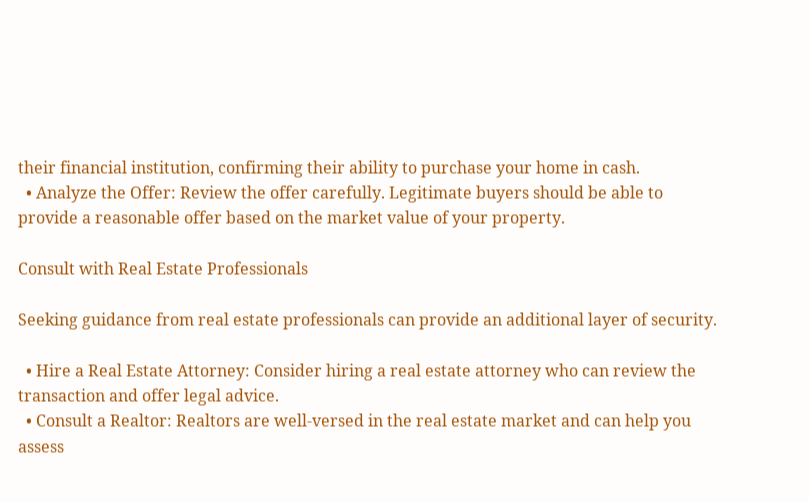their financial institution, confirming their ability to purchase your home in cash.
  • Analyze the Offer: Review the offer carefully. Legitimate buyers should be able to provide a reasonable offer based on the market value of your property.

Consult with Real Estate Professionals

Seeking guidance from real estate professionals can provide an additional layer of security.

  • Hire a Real Estate Attorney: Consider hiring a real estate attorney who can review the transaction and offer legal advice.
  • Consult a Realtor: Realtors are well-versed in the real estate market and can help you assess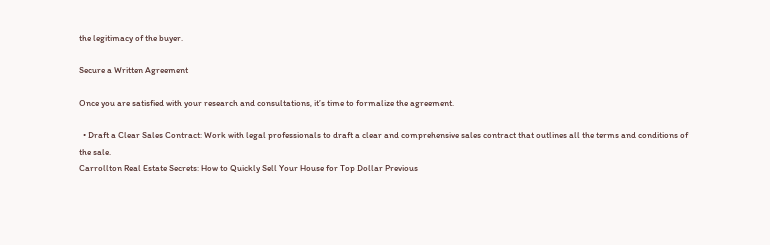the legitimacy of the buyer.

Secure a Written Agreement

Once you are satisfied with your research and consultations, it’s time to formalize the agreement.

  • Draft a Clear Sales Contract: Work with legal professionals to draft a clear and comprehensive sales contract that outlines all the terms and conditions of the sale.
Carrollton Real Estate Secrets: How to Quickly Sell Your House for Top Dollar Previous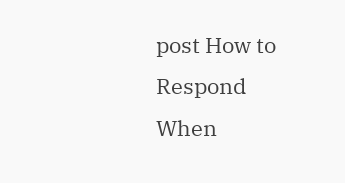post How to Respond When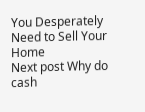You Desperately Need to Sell Your Home
Next post Why do cash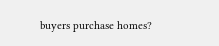buyers purchase homes?